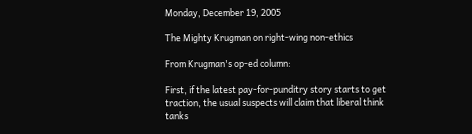Monday, December 19, 2005

The Mighty Krugman on right-wing non-ethics

From Krugman's op-ed column:

First, if the latest pay-for-punditry story starts to get traction, the usual suspects will claim that liberal think tanks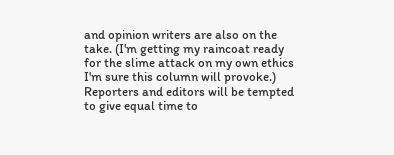and opinion writers are also on the take. (I'm getting my raincoat ready for the slime attack on my own ethics I'm sure this column will provoke.) Reporters and editors will be tempted to give equal time to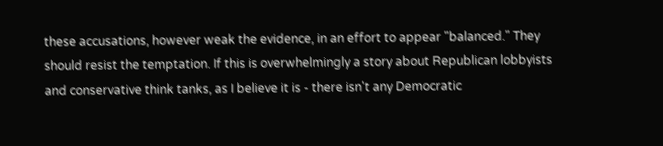these accusations, however weak the evidence, in an effort to appear "balanced." They should resist the temptation. If this is overwhelmingly a story about Republican lobbyists and conservative think tanks, as I believe it is - there isn't any Democratic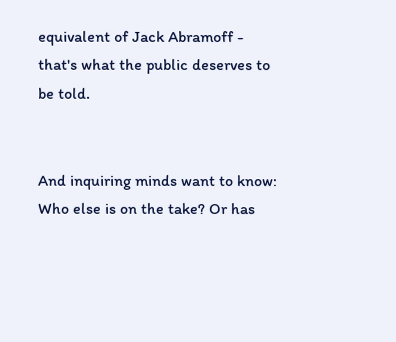equivalent of Jack Abramoff - that's what the public deserves to be told.


And inquiring minds want to know: Who else is on the take? Or has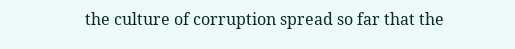the culture of corruption spread so far that the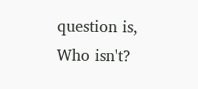question is, Who isn't?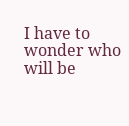I have to wonder who will be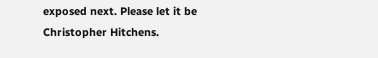exposed next. Please let it be Christopher Hitchens.